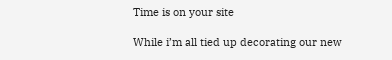Time is on your site

While i’m all tied up decorating our new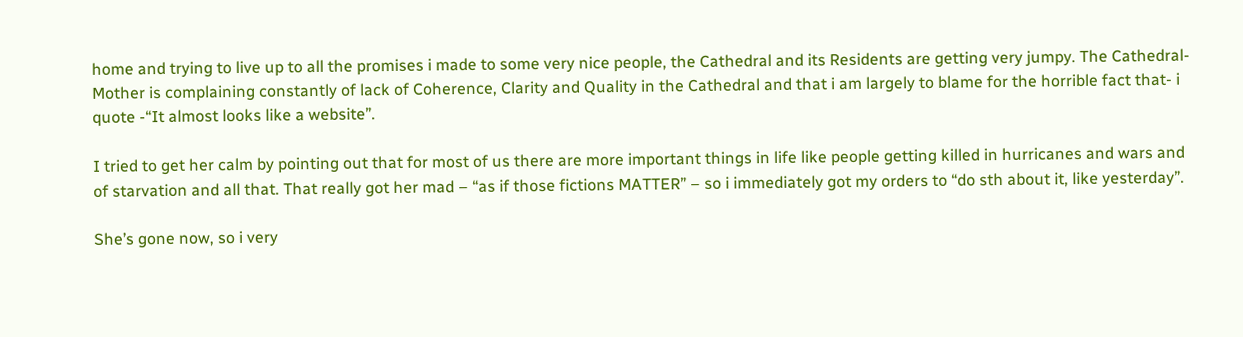home and trying to live up to all the promises i made to some very nice people, the Cathedral and its Residents are getting very jumpy. The Cathedral-Mother is complaining constantly of lack of Coherence, Clarity and Quality in the Cathedral and that i am largely to blame for the horrible fact that- i quote -“It almost looks like a website”.

I tried to get her calm by pointing out that for most of us there are more important things in life like people getting killed in hurricanes and wars and of starvation and all that. That really got her mad – “as if those fictions MATTER” – so i immediately got my orders to “do sth about it, like yesterday”.

She’s gone now, so i very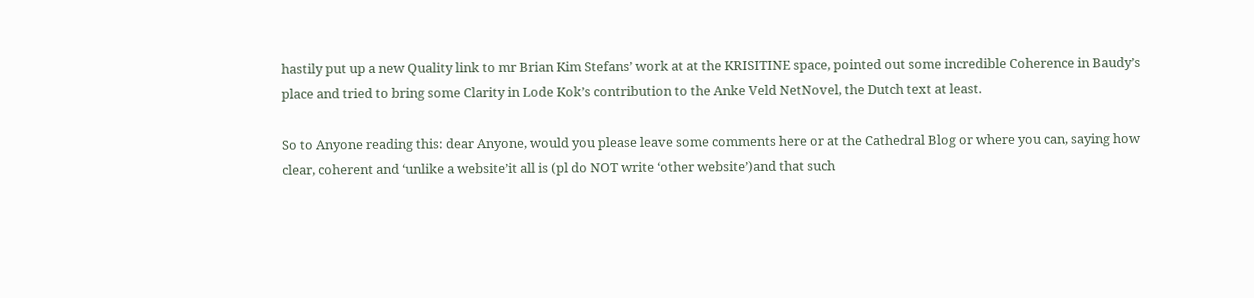hastily put up a new Quality link to mr Brian Kim Stefans’ work at at the KRISITINE space, pointed out some incredible Coherence in Baudy’s place and tried to bring some Clarity in Lode Kok’s contribution to the Anke Veld NetNovel, the Dutch text at least.

So to Anyone reading this: dear Anyone, would you please leave some comments here or at the Cathedral Blog or where you can, saying how clear, coherent and ‘unlike a website’it all is (pl do NOT write ‘other website’)and that such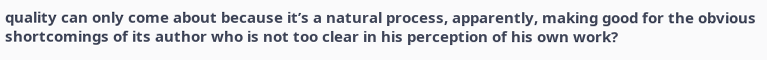quality can only come about because it’s a natural process, apparently, making good for the obvious shortcomings of its author who is not too clear in his perception of his own work?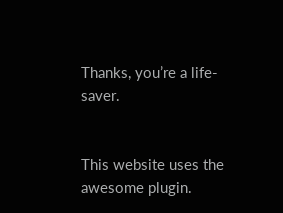Thanks, you’re a life-saver.


This website uses the awesome plugin.